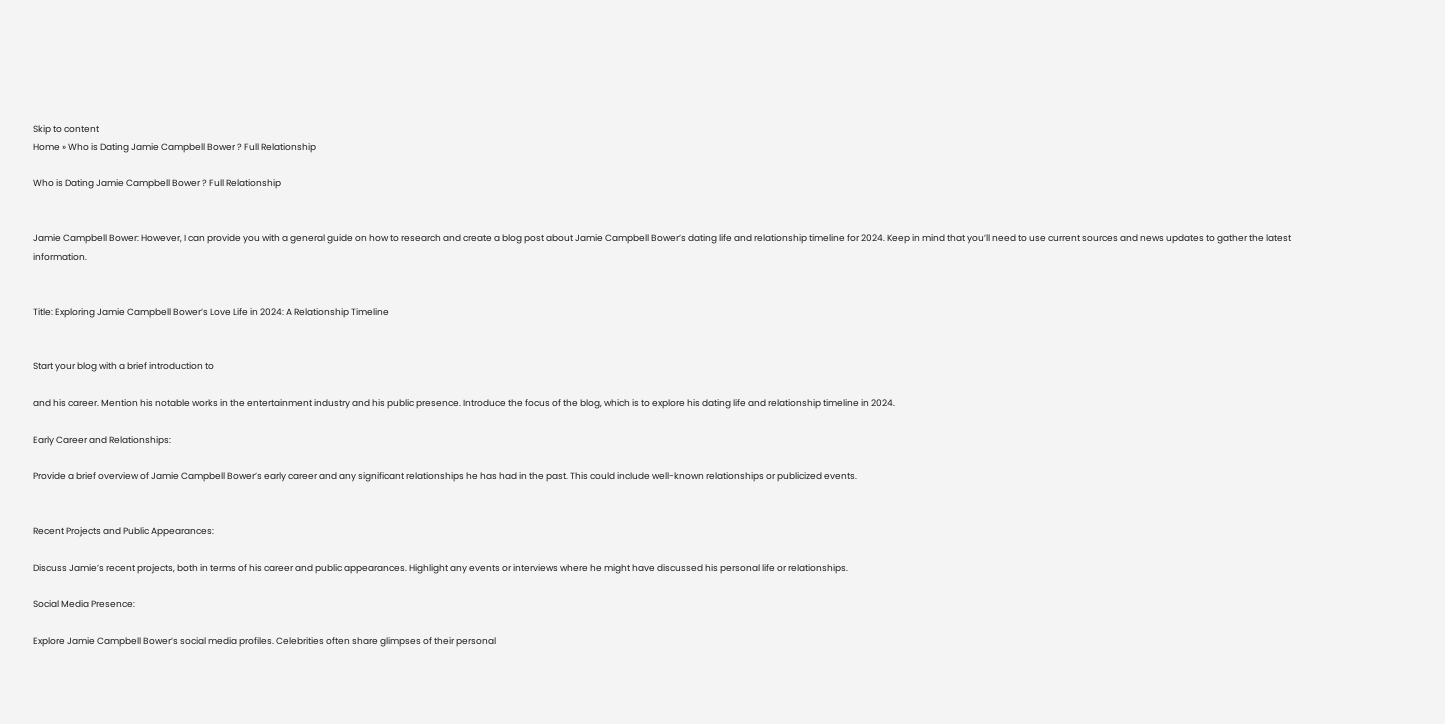Skip to content
Home » Who is Dating Jamie Campbell Bower ? Full Relationship

Who is Dating Jamie Campbell Bower ? Full Relationship


Jamie Campbell Bower: However, I can provide you with a general guide on how to research and create a blog post about Jamie Campbell Bower’s dating life and relationship timeline for 2024. Keep in mind that you’ll need to use current sources and news updates to gather the latest information.


Title: Exploring Jamie Campbell Bower’s Love Life in 2024: A Relationship Timeline


Start your blog with a brief introduction to

and his career. Mention his notable works in the entertainment industry and his public presence. Introduce the focus of the blog, which is to explore his dating life and relationship timeline in 2024.

Early Career and Relationships:

Provide a brief overview of Jamie Campbell Bower’s early career and any significant relationships he has had in the past. This could include well-known relationships or publicized events.


Recent Projects and Public Appearances:

Discuss Jamie’s recent projects, both in terms of his career and public appearances. Highlight any events or interviews where he might have discussed his personal life or relationships.

Social Media Presence:

Explore Jamie Campbell Bower’s social media profiles. Celebrities often share glimpses of their personal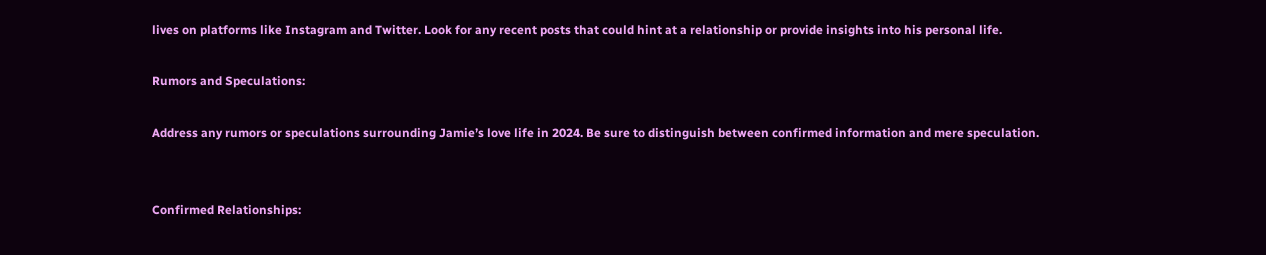lives on platforms like Instagram and Twitter. Look for any recent posts that could hint at a relationship or provide insights into his personal life.

Rumors and Speculations:

Address any rumors or speculations surrounding Jamie’s love life in 2024. Be sure to distinguish between confirmed information and mere speculation.


Confirmed Relationships: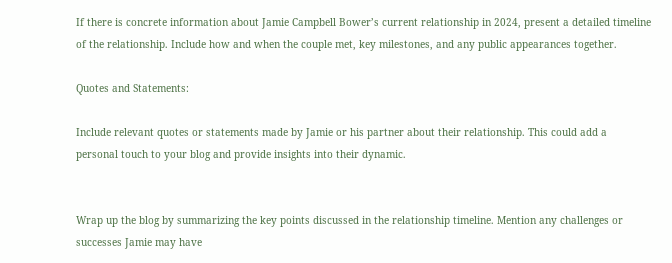If there is concrete information about Jamie Campbell Bower’s current relationship in 2024, present a detailed timeline of the relationship. Include how and when the couple met, key milestones, and any public appearances together.

Quotes and Statements:

Include relevant quotes or statements made by Jamie or his partner about their relationship. This could add a personal touch to your blog and provide insights into their dynamic.


Wrap up the blog by summarizing the key points discussed in the relationship timeline. Mention any challenges or successes Jamie may have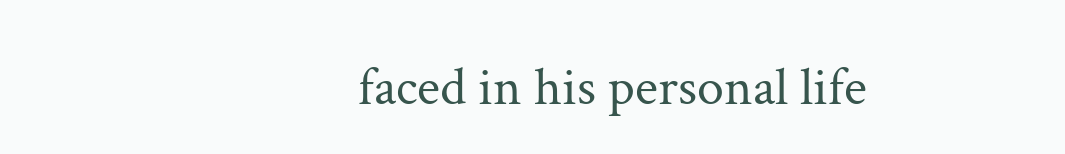faced in his personal life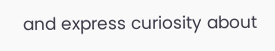and express curiosity about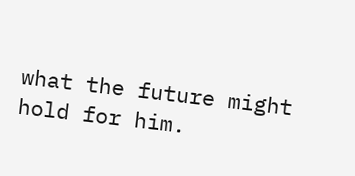what the future might hold for him.